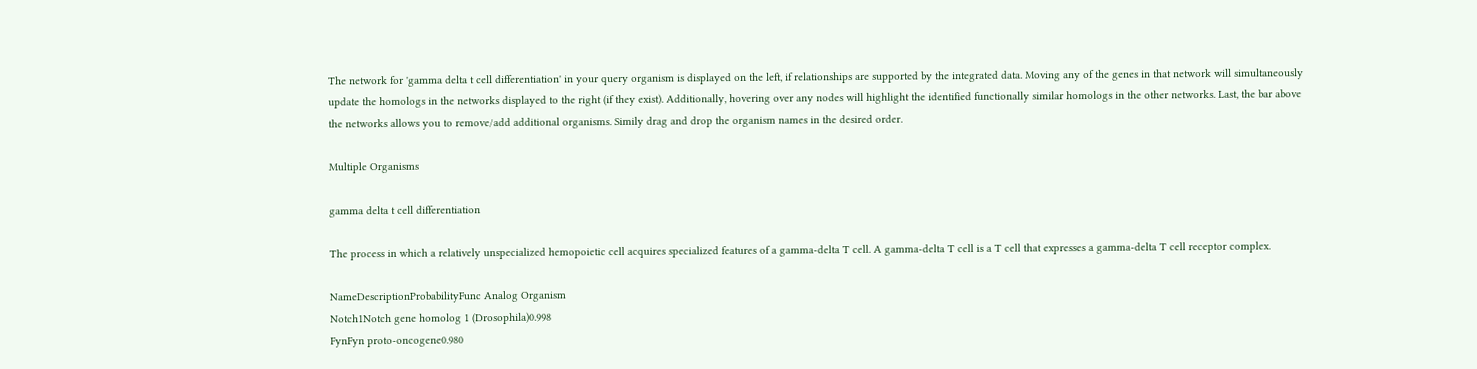The network for 'gamma delta t cell differentiation' in your query organism is displayed on the left, if relationships are supported by the integrated data. Moving any of the genes in that network will simultaneously update the homologs in the networks displayed to the right (if they exist). Additionally, hovering over any nodes will highlight the identified functionally similar homologs in the other networks. Last, the bar above the networks allows you to remove/add additional organisms. Simily drag and drop the organism names in the desired order.

Multiple Organisms

gamma delta t cell differentiation

The process in which a relatively unspecialized hemopoietic cell acquires specialized features of a gamma-delta T cell. A gamma-delta T cell is a T cell that expresses a gamma-delta T cell receptor complex.

NameDescriptionProbabilityFunc Analog Organism
Notch1Notch gene homolog 1 (Drosophila)0.998
FynFyn proto-oncogene0.980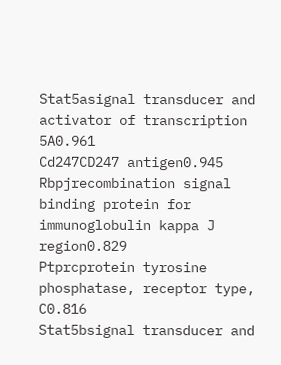Stat5asignal transducer and activator of transcription 5A0.961
Cd247CD247 antigen0.945
Rbpjrecombination signal binding protein for immunoglobulin kappa J region0.829
Ptprcprotein tyrosine phosphatase, receptor type, C0.816
Stat5bsignal transducer and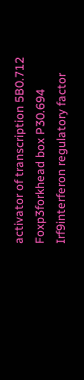activator of transcription 5B0.712
Foxp3forkhead box P30.694
Irf9interferon regulatory factor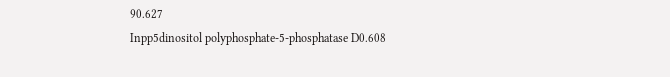90.627
Inpp5dinositol polyphosphate-5-phosphatase D0.608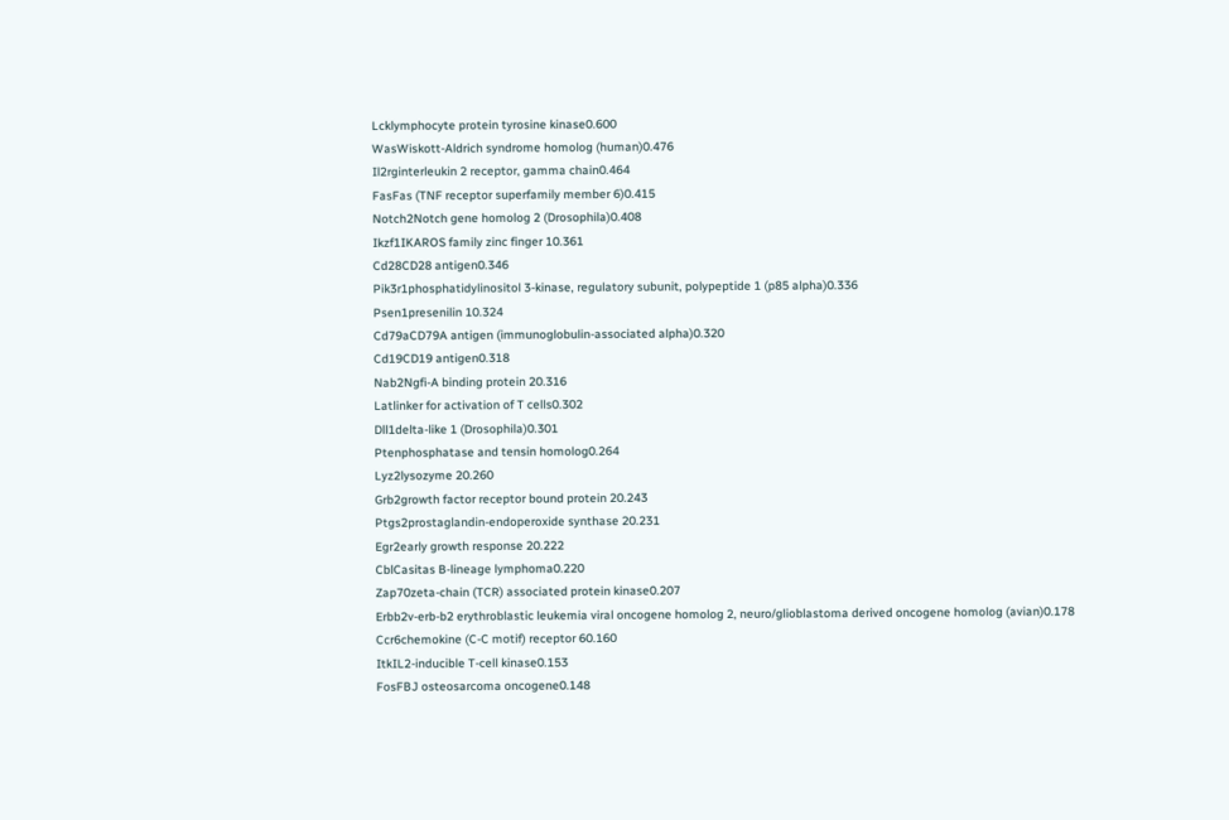Lcklymphocyte protein tyrosine kinase0.600
WasWiskott-Aldrich syndrome homolog (human)0.476
Il2rginterleukin 2 receptor, gamma chain0.464
FasFas (TNF receptor superfamily member 6)0.415
Notch2Notch gene homolog 2 (Drosophila)0.408
Ikzf1IKAROS family zinc finger 10.361
Cd28CD28 antigen0.346
Pik3r1phosphatidylinositol 3-kinase, regulatory subunit, polypeptide 1 (p85 alpha)0.336
Psen1presenilin 10.324
Cd79aCD79A antigen (immunoglobulin-associated alpha)0.320
Cd19CD19 antigen0.318
Nab2Ngfi-A binding protein 20.316
Latlinker for activation of T cells0.302
Dll1delta-like 1 (Drosophila)0.301
Ptenphosphatase and tensin homolog0.264
Lyz2lysozyme 20.260
Grb2growth factor receptor bound protein 20.243
Ptgs2prostaglandin-endoperoxide synthase 20.231
Egr2early growth response 20.222
CblCasitas B-lineage lymphoma0.220
Zap70zeta-chain (TCR) associated protein kinase0.207
Erbb2v-erb-b2 erythroblastic leukemia viral oncogene homolog 2, neuro/glioblastoma derived oncogene homolog (avian)0.178
Ccr6chemokine (C-C motif) receptor 60.160
ItkIL2-inducible T-cell kinase0.153
FosFBJ osteosarcoma oncogene0.148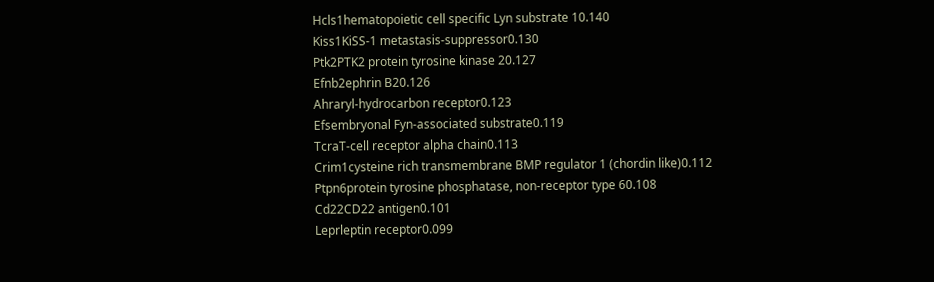Hcls1hematopoietic cell specific Lyn substrate 10.140
Kiss1KiSS-1 metastasis-suppressor0.130
Ptk2PTK2 protein tyrosine kinase 20.127
Efnb2ephrin B20.126
Ahraryl-hydrocarbon receptor0.123
Efsembryonal Fyn-associated substrate0.119
TcraT-cell receptor alpha chain0.113
Crim1cysteine rich transmembrane BMP regulator 1 (chordin like)0.112
Ptpn6protein tyrosine phosphatase, non-receptor type 60.108
Cd22CD22 antigen0.101
Leprleptin receptor0.099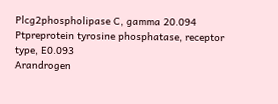Plcg2phospholipase C, gamma 20.094
Ptpreprotein tyrosine phosphatase, receptor type, E0.093
Arandrogen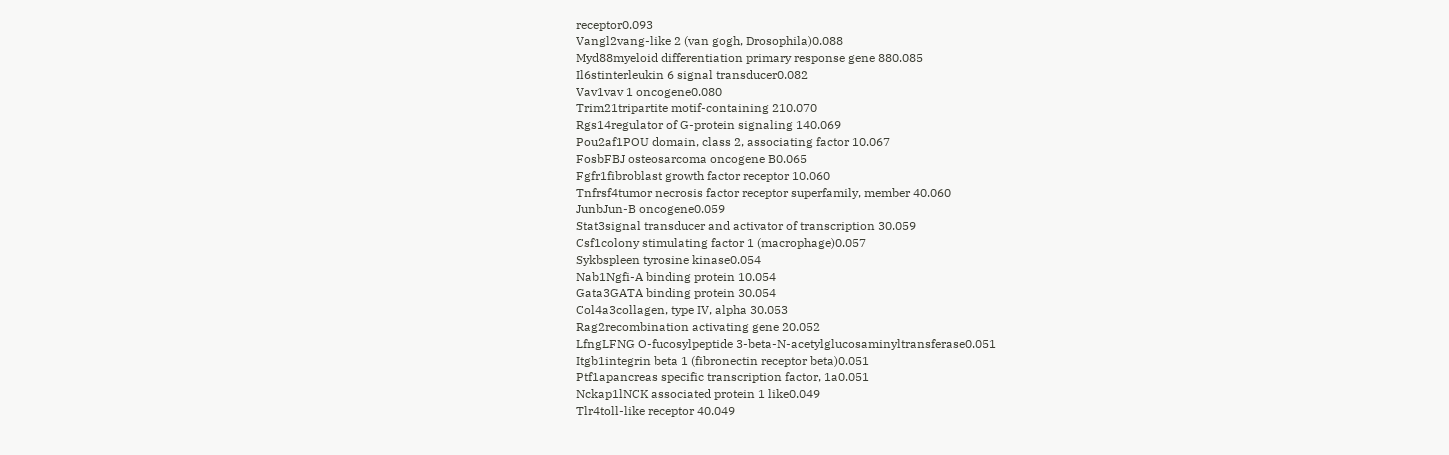receptor0.093
Vangl2vang-like 2 (van gogh, Drosophila)0.088
Myd88myeloid differentiation primary response gene 880.085
Il6stinterleukin 6 signal transducer0.082
Vav1vav 1 oncogene0.080
Trim21tripartite motif-containing 210.070
Rgs14regulator of G-protein signaling 140.069
Pou2af1POU domain, class 2, associating factor 10.067
FosbFBJ osteosarcoma oncogene B0.065
Fgfr1fibroblast growth factor receptor 10.060
Tnfrsf4tumor necrosis factor receptor superfamily, member 40.060
JunbJun-B oncogene0.059
Stat3signal transducer and activator of transcription 30.059
Csf1colony stimulating factor 1 (macrophage)0.057
Sykbspleen tyrosine kinase0.054
Nab1Ngfi-A binding protein 10.054
Gata3GATA binding protein 30.054
Col4a3collagen, type IV, alpha 30.053
Rag2recombination activating gene 20.052
LfngLFNG O-fucosylpeptide 3-beta-N-acetylglucosaminyltransferase0.051
Itgb1integrin beta 1 (fibronectin receptor beta)0.051
Ptf1apancreas specific transcription factor, 1a0.051
Nckap1lNCK associated protein 1 like0.049
Tlr4toll-like receptor 40.049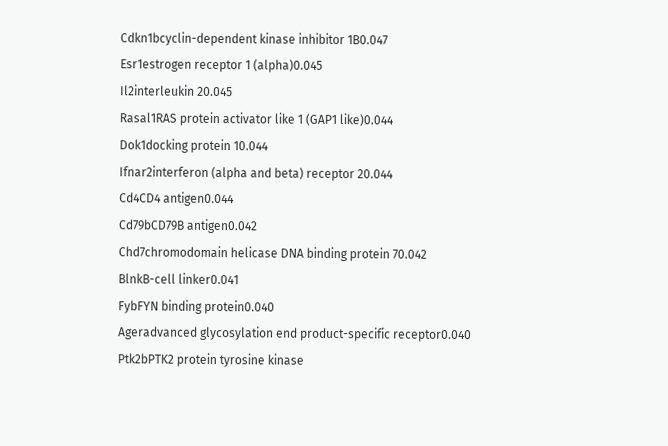Cdkn1bcyclin-dependent kinase inhibitor 1B0.047
Esr1estrogen receptor 1 (alpha)0.045
Il2interleukin 20.045
Rasal1RAS protein activator like 1 (GAP1 like)0.044
Dok1docking protein 10.044
Ifnar2interferon (alpha and beta) receptor 20.044
Cd4CD4 antigen0.044
Cd79bCD79B antigen0.042
Chd7chromodomain helicase DNA binding protein 70.042
BlnkB-cell linker0.041
FybFYN binding protein0.040
Ageradvanced glycosylation end product-specific receptor0.040
Ptk2bPTK2 protein tyrosine kinase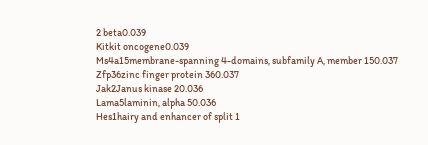2 beta0.039
Kitkit oncogene0.039
Ms4a15membrane-spanning 4-domains, subfamily A, member 150.037
Zfp36zinc finger protein 360.037
Jak2Janus kinase 20.036
Lama5laminin, alpha 50.036
Hes1hairy and enhancer of split 1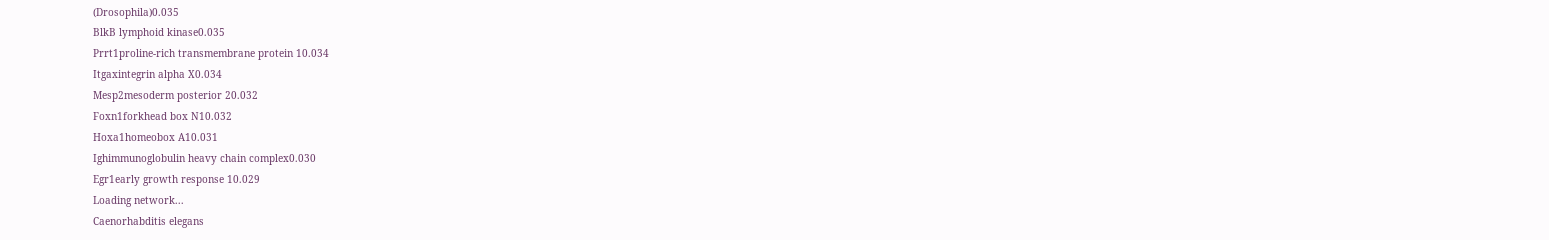(Drosophila)0.035
BlkB lymphoid kinase0.035
Prrt1proline-rich transmembrane protein 10.034
Itgaxintegrin alpha X0.034
Mesp2mesoderm posterior 20.032
Foxn1forkhead box N10.032
Hoxa1homeobox A10.031
Ighimmunoglobulin heavy chain complex0.030
Egr1early growth response 10.029
Loading network...
Caenorhabditis elegans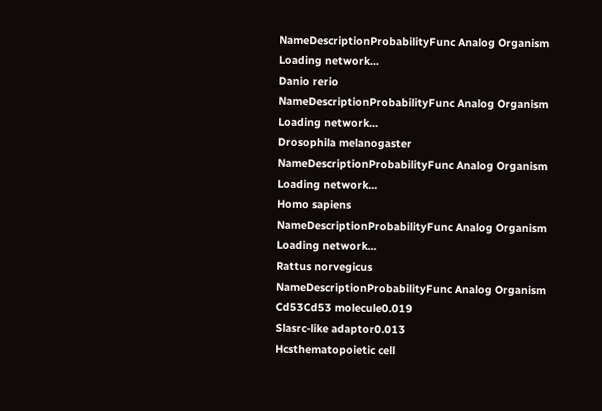NameDescriptionProbabilityFunc Analog Organism
Loading network...
Danio rerio
NameDescriptionProbabilityFunc Analog Organism
Loading network...
Drosophila melanogaster
NameDescriptionProbabilityFunc Analog Organism
Loading network...
Homo sapiens
NameDescriptionProbabilityFunc Analog Organism
Loading network...
Rattus norvegicus
NameDescriptionProbabilityFunc Analog Organism
Cd53Cd53 molecule0.019
Slasrc-like adaptor0.013
Hcsthematopoietic cell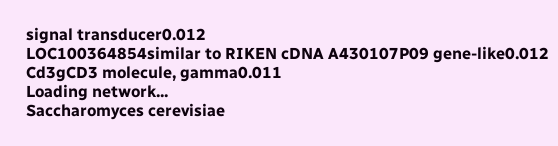signal transducer0.012
LOC100364854similar to RIKEN cDNA A430107P09 gene-like0.012
Cd3gCD3 molecule, gamma0.011
Loading network...
Saccharomyces cerevisiae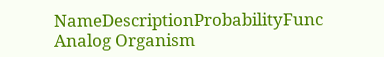NameDescriptionProbabilityFunc Analog Organism